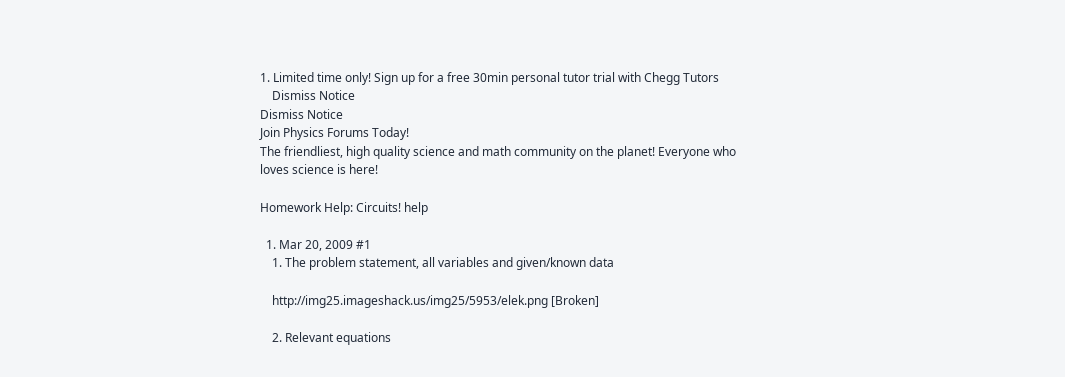1. Limited time only! Sign up for a free 30min personal tutor trial with Chegg Tutors
    Dismiss Notice
Dismiss Notice
Join Physics Forums Today!
The friendliest, high quality science and math community on the planet! Everyone who loves science is here!

Homework Help: Circuits! help

  1. Mar 20, 2009 #1
    1. The problem statement, all variables and given/known data

    http://img25.imageshack.us/img25/5953/elek.png [Broken]

    2. Relevant equations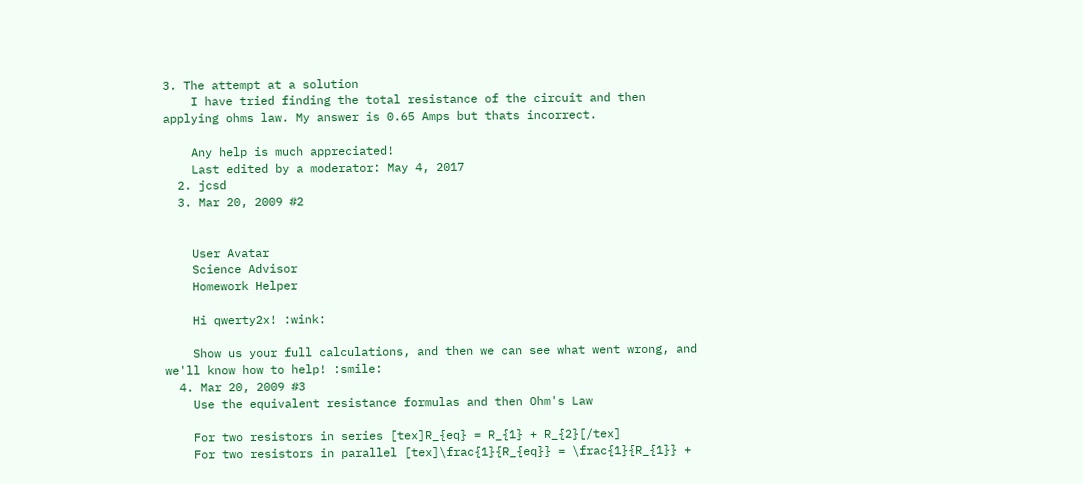3. The attempt at a solution
    I have tried finding the total resistance of the circuit and then applying ohms law. My answer is 0.65 Amps but thats incorrect.

    Any help is much appreciated!
    Last edited by a moderator: May 4, 2017
  2. jcsd
  3. Mar 20, 2009 #2


    User Avatar
    Science Advisor
    Homework Helper

    Hi qwerty2x! :wink:

    Show us your full calculations, and then we can see what went wrong, and we'll know how to help! :smile:
  4. Mar 20, 2009 #3
    Use the equivalent resistance formulas and then Ohm's Law

    For two resistors in series [tex]R_{eq} = R_{1} + R_{2}[/tex]
    For two resistors in parallel [tex]\frac{1}{R_{eq}} = \frac{1}{R_{1}} +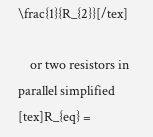\frac{1}{R_{2}}[/tex]

    or two resistors in parallel simplified [tex]R_{eq} =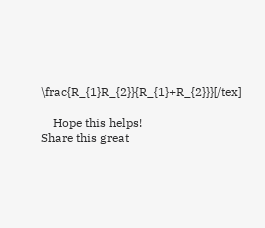\frac{R_{1}R_{2}}{R_{1}+R_{2}}}[/tex]

    Hope this helps!
Share this great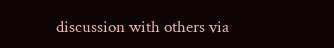discussion with others via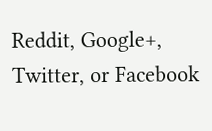Reddit, Google+, Twitter, or Facebook